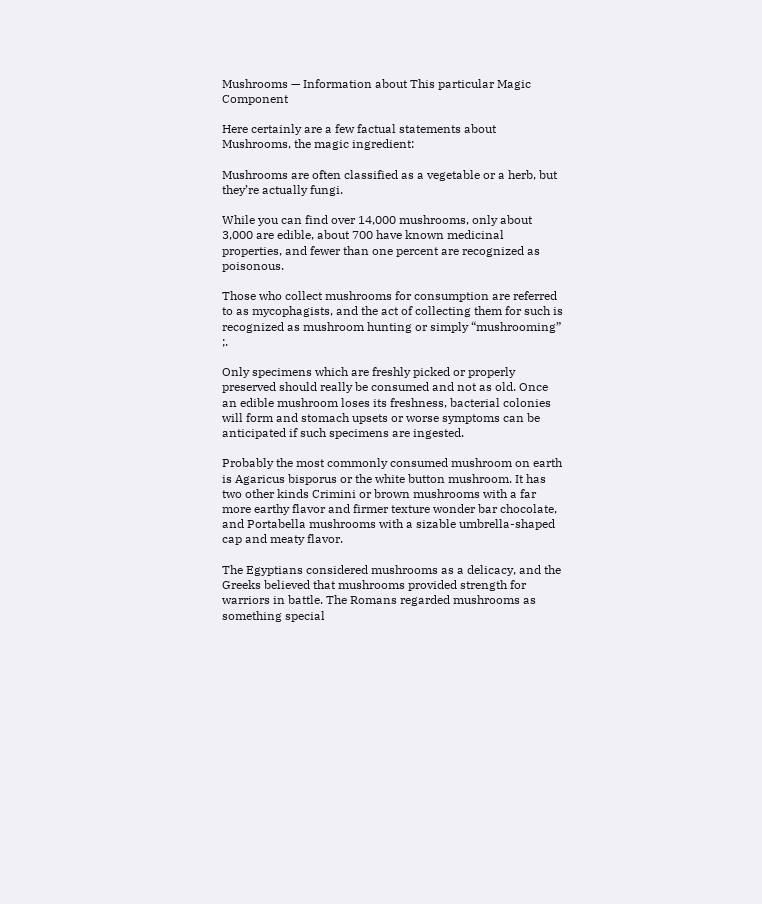Mushrooms — Information about This particular Magic Component

Here certainly are a few factual statements about Mushrooms, the magic ingredient:

Mushrooms are often classified as a vegetable or a herb, but they’re actually fungi.

While you can find over 14,000 mushrooms, only about 3,000 are edible, about 700 have known medicinal properties, and fewer than one percent are recognized as poisonous.

Those who collect mushrooms for consumption are referred to as mycophagists, and the act of collecting them for such is recognized as mushroom hunting or simply “mushrooming” ;.

Only specimens which are freshly picked or properly preserved should really be consumed and not as old. Once an edible mushroom loses its freshness, bacterial colonies will form and stomach upsets or worse symptoms can be anticipated if such specimens are ingested.

Probably the most commonly consumed mushroom on earth is Agaricus bisporus or the white button mushroom. It has two other kinds Crimini or brown mushrooms with a far more earthy flavor and firmer texture wonder bar chocolate, and Portabella mushrooms with a sizable umbrella-shaped cap and meaty flavor.

The Egyptians considered mushrooms as a delicacy, and the Greeks believed that mushrooms provided strength for warriors in battle. The Romans regarded mushrooms as something special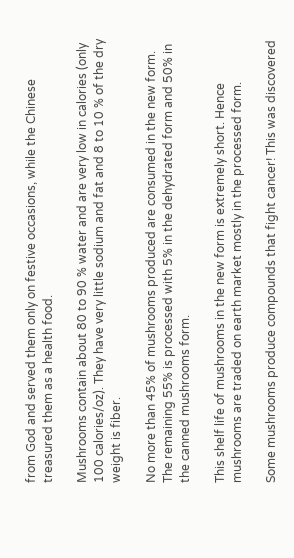from God and served them only on festive occasions, while the Chinese treasured them as a health food.

Mushrooms contain about 80 to 90 % water and are very low in calories (only 100 calories/oz). They have very little sodium and fat and 8 to 10 % of the dry weight is fiber.

No more than 45% of mushrooms produced are consumed in the new form. The remaining 55% is processed with 5% in the dehydrated form and 50% in the canned mushrooms form.

This shelf life of mushrooms in the new form is extremely short. Hence mushrooms are traded on earth market mostly in the processed form.

Some mushrooms produce compounds that fight cancer! This was discovered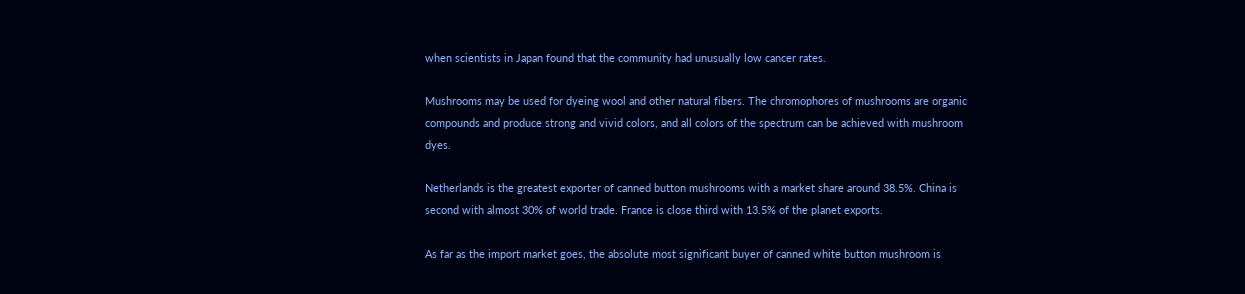when scientists in Japan found that the community had unusually low cancer rates.

Mushrooms may be used for dyeing wool and other natural fibers. The chromophores of mushrooms are organic compounds and produce strong and vivid colors, and all colors of the spectrum can be achieved with mushroom dyes.

Netherlands is the greatest exporter of canned button mushrooms with a market share around 38.5%. China is second with almost 30% of world trade. France is close third with 13.5% of the planet exports.

As far as the import market goes, the absolute most significant buyer of canned white button mushroom is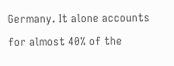Germany. It alone accounts for almost 40% of the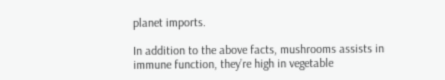planet imports.

In addition to the above facts, mushrooms assists in immune function, they’re high in vegetable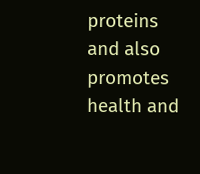proteins and also promotes health and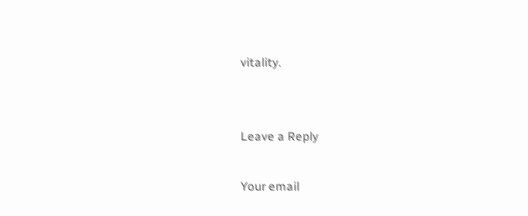vitality.


Leave a Reply

Your email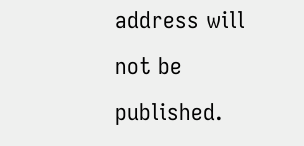address will not be published.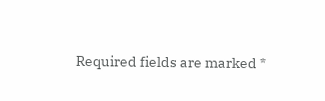Required fields are marked *